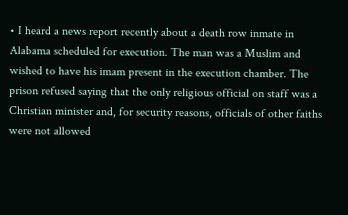• I heard a news report recently about a death row inmate in Alabama scheduled for execution. The man was a Muslim and wished to have his imam present in the execution chamber. The prison refused saying that the only religious official on staff was a Christian minister and, for security reasons, officials of other faiths were not allowed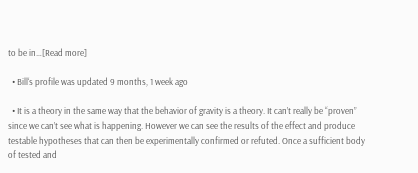to be in…[Read more]

  • Bill‘s profile was updated 9 months, 1 week ago

  • It is a theory in the same way that the behavior of gravity is a theory. It can’t really be “proven” since we can’t see what is happening. However we can see the results of the effect and produce testable hypotheses that can then be experimentally confirmed or refuted. Once a sufficient body of tested and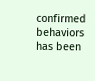confirmed behaviors has been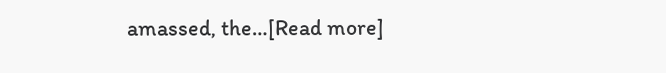amassed, the…[Read more]